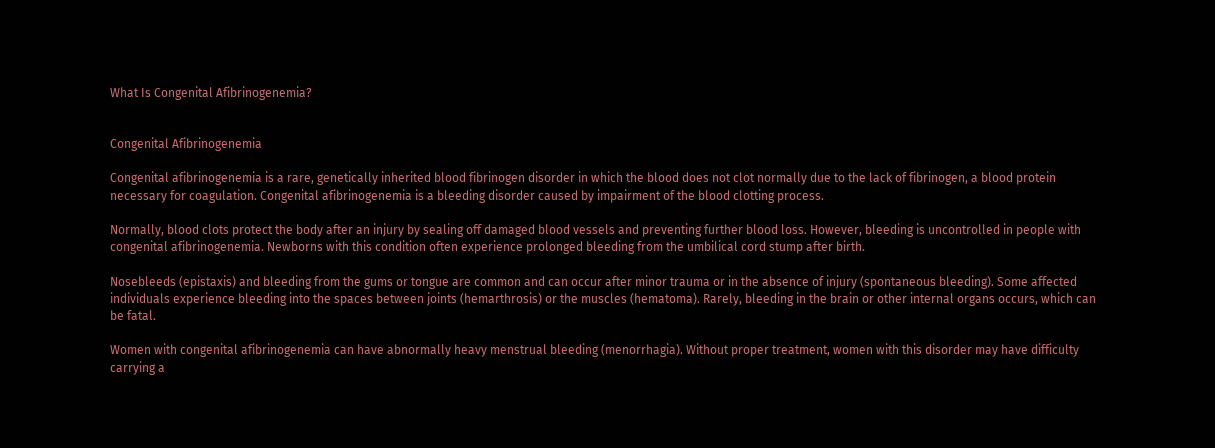What Is Congenital Afibrinogenemia?


Congenital Afibrinogenemia

Congenital afibrinogenemia is a rare, genetically inherited blood fibrinogen disorder in which the blood does not clot normally due to the lack of fibrinogen, a blood protein necessary for coagulation. Congenital afibrinogenemia is a bleeding disorder caused by impairment of the blood clotting process.

Normally, blood clots protect the body after an injury by sealing off damaged blood vessels and preventing further blood loss. However, bleeding is uncontrolled in people with congenital afibrinogenemia. Newborns with this condition often experience prolonged bleeding from the umbilical cord stump after birth.

Nosebleeds (epistaxis) and bleeding from the gums or tongue are common and can occur after minor trauma or in the absence of injury (spontaneous bleeding). Some affected individuals experience bleeding into the spaces between joints (hemarthrosis) or the muscles (hematoma). Rarely, bleeding in the brain or other internal organs occurs, which can be fatal.

Women with congenital afibrinogenemia can have abnormally heavy menstrual bleeding (menorrhagia). Without proper treatment, women with this disorder may have difficulty carrying a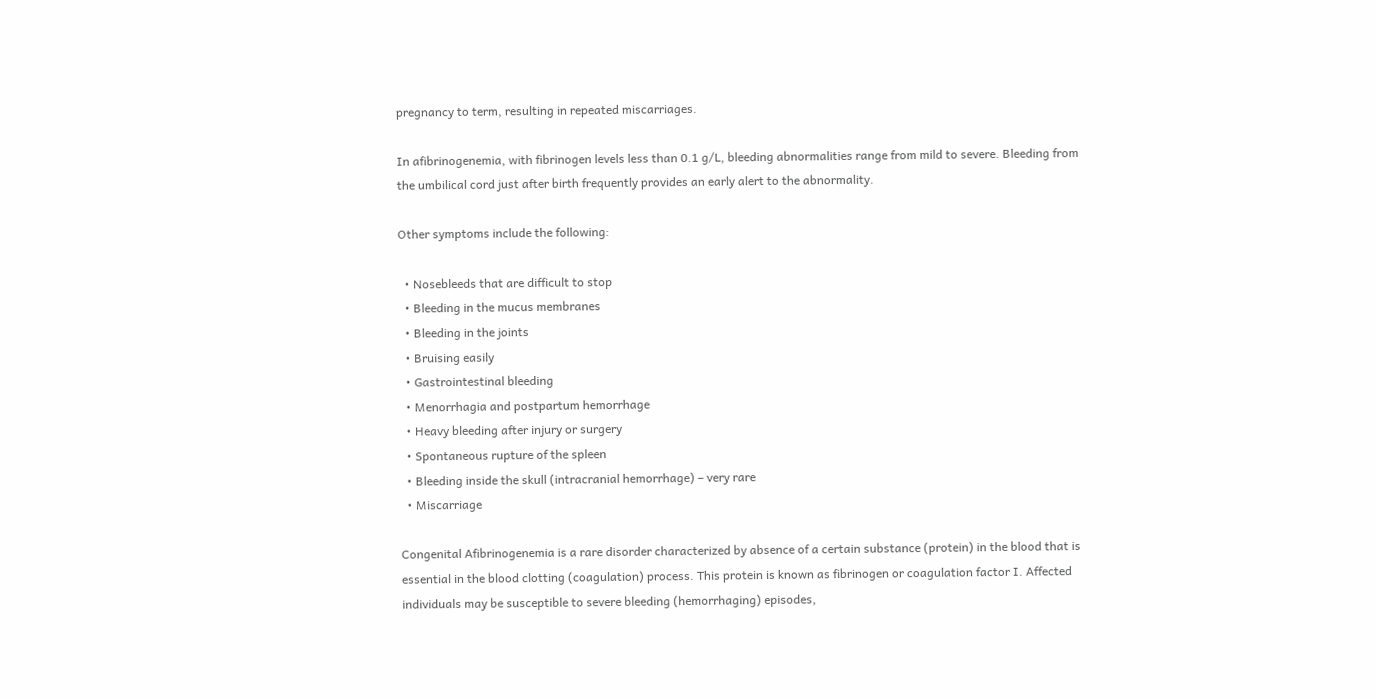pregnancy to term, resulting in repeated miscarriages.

In afibrinogenemia, with fibrinogen levels less than 0.1 g/L, bleeding abnormalities range from mild to severe. Bleeding from the umbilical cord just after birth frequently provides an early alert to the abnormality.

Other symptoms include the following:

  • Nosebleeds that are difficult to stop
  • Bleeding in the mucus membranes
  • Bleeding in the joints
  • Bruising easily
  • Gastrointestinal bleeding
  • Menorrhagia and postpartum hemorrhage
  • Heavy bleeding after injury or surgery
  • Spontaneous rupture of the spleen
  • Bleeding inside the skull (intracranial hemorrhage) – very rare
  • Miscarriage

Congenital Afibrinogenemia is a rare disorder characterized by absence of a certain substance (protein) in the blood that is essential in the blood clotting (coagulation) process. This protein is known as fibrinogen or coagulation factor I. Affected individuals may be susceptible to severe bleeding (hemorrhaging) episodes,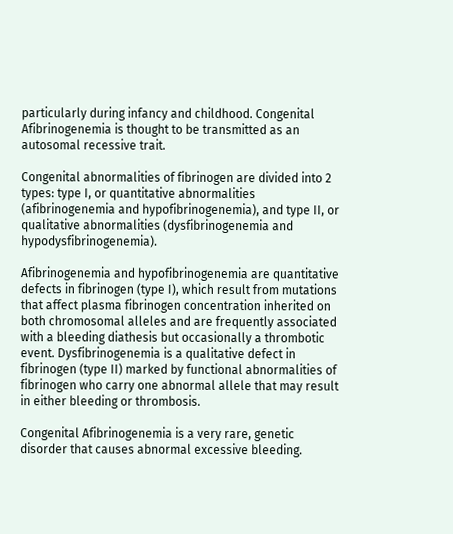particularly during infancy and childhood. Congenital Afibrinogenemia is thought to be transmitted as an autosomal recessive trait.

Congenital abnormalities of fibrinogen are divided into 2 types: type I, or quantitative abnormalities (afibrinogenemia and hypofibrinogenemia), and type II, or qualitative abnormalities (dysfibrinogenemia and hypodysfibrinogenemia).

Afibrinogenemia and hypofibrinogenemia are quantitative defects in fibrinogen (type I), which result from mutations that affect plasma fibrinogen concentration inherited on both chromosomal alleles and are frequently associated with a bleeding diathesis but occasionally a thrombotic event. Dysfibrinogenemia is a qualitative defect in fibrinogen (type II) marked by functional abnormalities of fibrinogen who carry one abnormal allele that may result in either bleeding or thrombosis.

Congenital Afibrinogenemia is a very rare, genetic disorder that causes abnormal excessive bleeding.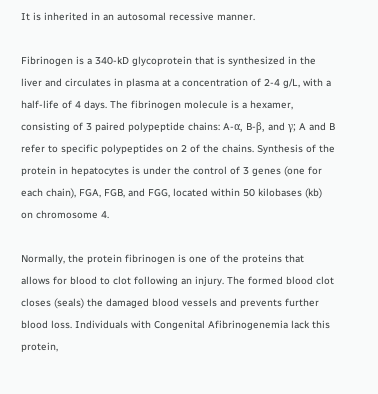It is inherited in an autosomal recessive manner.

Fibrinogen is a 340-kD glycoprotein that is synthesized in the liver and circulates in plasma at a concentration of 2-4 g/L, with a half-life of 4 days. The fibrinogen molecule is a hexamer, consisting of 3 paired polypeptide chains: A-α, B-β, and γ; A and B refer to specific polypeptides on 2 of the chains. Synthesis of the protein in hepatocytes is under the control of 3 genes (one for each chain), FGA, FGB, and FGG, located within 50 kilobases (kb) on chromosome 4.

Normally, the protein fibrinogen is one of the proteins that allows for blood to clot following an injury. The formed blood clot closes (seals) the damaged blood vessels and prevents further blood loss. Individuals with Congenital Afibrinogenemia lack this protein,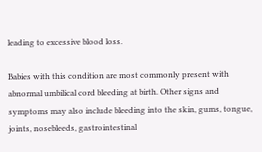leading to excessive blood loss.

Babies with this condition are most commonly present with abnormal umbilical cord bleeding at birth. Other signs and symptoms may also include bleeding into the skin, gums, tongue, joints, nosebleeds, gastrointestinal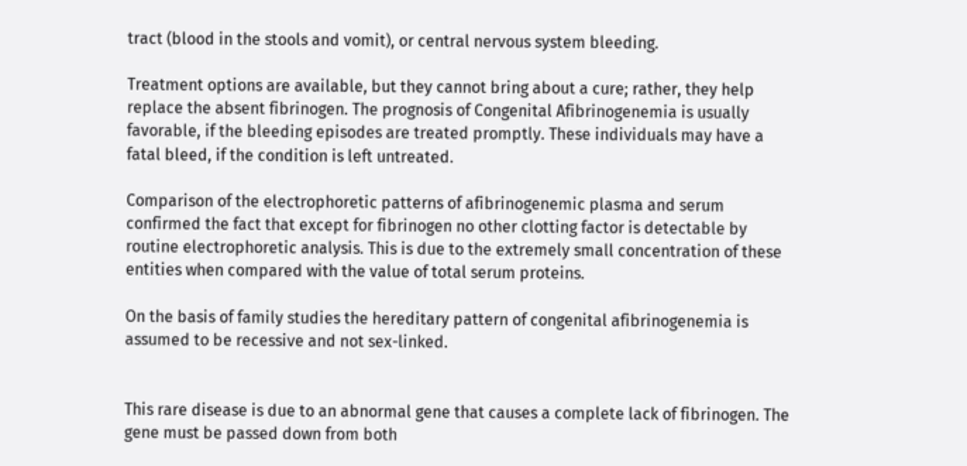tract (blood in the stools and vomit), or central nervous system bleeding.

Treatment options are available, but they cannot bring about a cure; rather, they help replace the absent fibrinogen. The prognosis of Congenital Afibrinogenemia is usually favorable, if the bleeding episodes are treated promptly. These individuals may have a fatal bleed, if the condition is left untreated.

Comparison of the electrophoretic patterns of afibrinogenemic plasma and serum confirmed the fact that except for fibrinogen no other clotting factor is detectable by routine electrophoretic analysis. This is due to the extremely small concentration of these entities when compared with the value of total serum proteins.

On the basis of family studies the hereditary pattern of congenital afibrinogenemia is assumed to be recessive and not sex-linked.


This rare disease is due to an abnormal gene that causes a complete lack of fibrinogen. The gene must be passed down from both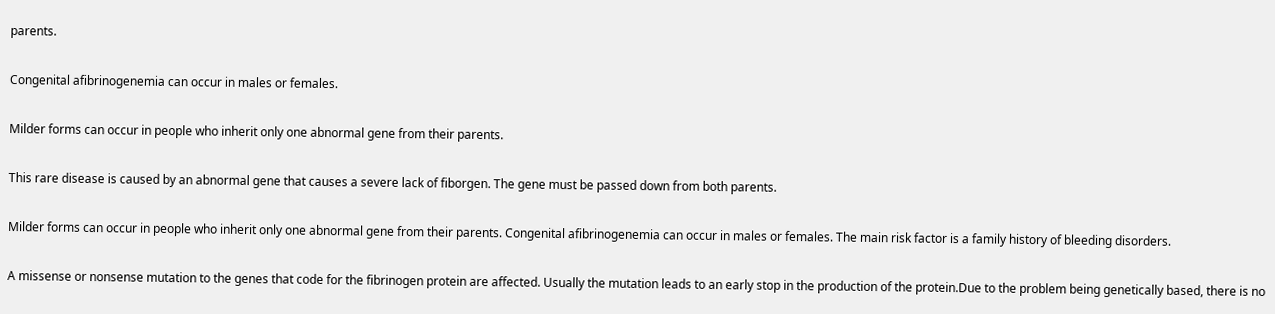parents.

Congenital afibrinogenemia can occur in males or females.

Milder forms can occur in people who inherit only one abnormal gene from their parents.

This rare disease is caused by an abnormal gene that causes a severe lack of fiborgen. The gene must be passed down from both parents.

Milder forms can occur in people who inherit only one abnormal gene from their parents. Congenital afibrinogenemia can occur in males or females. The main risk factor is a family history of bleeding disorders.

A missense or nonsense mutation to the genes that code for the fibrinogen protein are affected. Usually the mutation leads to an early stop in the production of the protein.Due to the problem being genetically based, there is no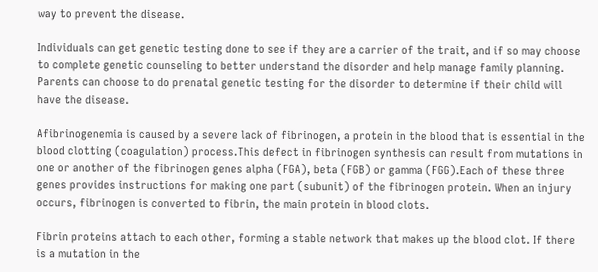way to prevent the disease.

Individuals can get genetic testing done to see if they are a carrier of the trait, and if so may choose to complete genetic counseling to better understand the disorder and help manage family planning. Parents can choose to do prenatal genetic testing for the disorder to determine if their child will have the disease.

Afibrinogenemia is caused by a severe lack of fibrinogen, a protein in the blood that is essential in the blood clotting (coagulation) process.This defect in fibrinogen synthesis can result from mutations in one or another of the fibrinogen genes alpha (FGA), beta (FGB) or gamma (FGG).Each of these three genes provides instructions for making one part (subunit) of the fibrinogen protein. When an injury occurs, fibrinogen is converted to fibrin, the main protein in blood clots.

Fibrin proteins attach to each other, forming a stable network that makes up the blood clot. If there is a mutation in the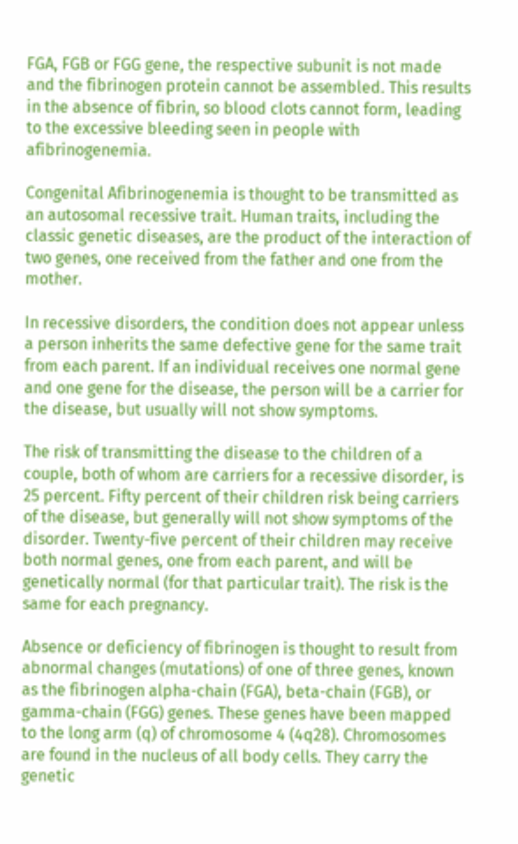FGA, FGB or FGG gene, the respective subunit is not made and the fibrinogen protein cannot be assembled. This results in the absence of fibrin, so blood clots cannot form, leading to the excessive bleeding seen in people with afibrinogenemia.

Congenital Afibrinogenemia is thought to be transmitted as an autosomal recessive trait. Human traits, including the classic genetic diseases, are the product of the interaction of two genes, one received from the father and one from the mother.

In recessive disorders, the condition does not appear unless a person inherits the same defective gene for the same trait from each parent. If an individual receives one normal gene and one gene for the disease, the person will be a carrier for the disease, but usually will not show symptoms.

The risk of transmitting the disease to the children of a couple, both of whom are carriers for a recessive disorder, is 25 percent. Fifty percent of their children risk being carriers of the disease, but generally will not show symptoms of the disorder. Twenty-five percent of their children may receive both normal genes, one from each parent, and will be genetically normal (for that particular trait). The risk is the same for each pregnancy.

Absence or deficiency of fibrinogen is thought to result from abnormal changes (mutations) of one of three genes, known as the fibrinogen alpha-chain (FGA), beta-chain (FGB), or gamma-chain (FGG) genes. These genes have been mapped to the long arm (q) of chromosome 4 (4q28). Chromosomes are found in the nucleus of all body cells. They carry the genetic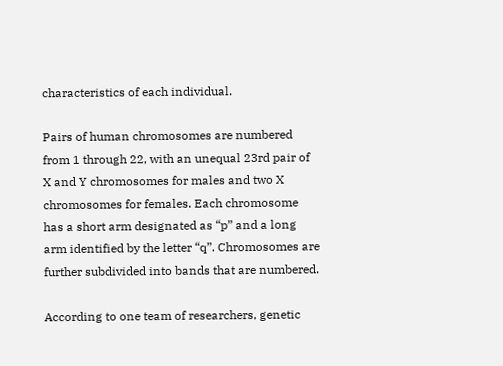characteristics of each individual.

Pairs of human chromosomes are numbered from 1 through 22, with an unequal 23rd pair of X and Y chromosomes for males and two X chromosomes for females. Each chromosome has a short arm designated as “p” and a long arm identified by the letter “q”. Chromosomes are further subdivided into bands that are numbered.

According to one team of researchers, genetic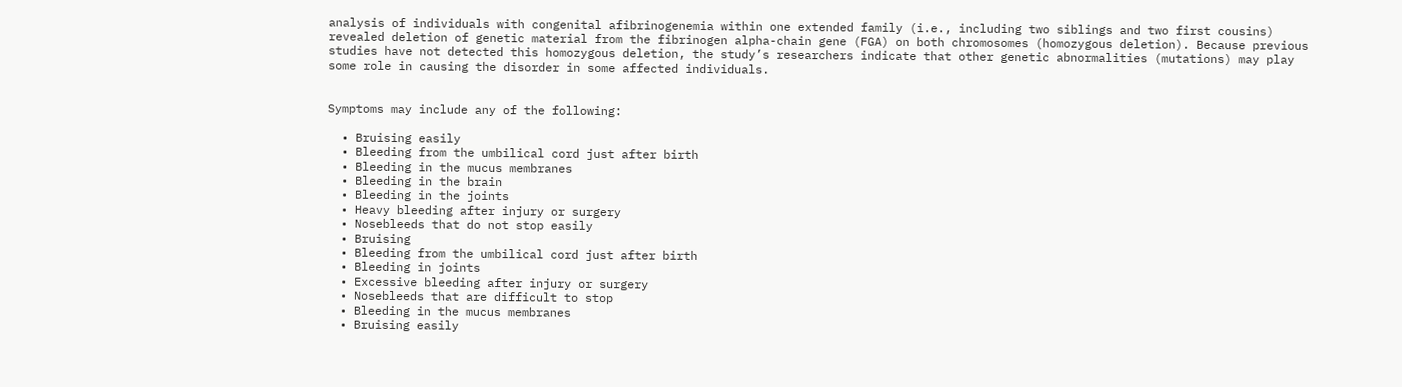analysis of individuals with congenital afibrinogenemia within one extended family (i.e., including two siblings and two first cousins) revealed deletion of genetic material from the fibrinogen alpha-chain gene (FGA) on both chromosomes (homozygous deletion). Because previous studies have not detected this homozygous deletion, the study’s researchers indicate that other genetic abnormalities (mutations) may play some role in causing the disorder in some affected individuals.


Symptoms may include any of the following:

  • Bruising easily
  • Bleeding from the umbilical cord just after birth
  • Bleeding in the mucus membranes
  • Bleeding in the brain
  • Bleeding in the joints
  • Heavy bleeding after injury or surgery
  • Nosebleeds that do not stop easily
  • Bruising
  • Bleeding from the umbilical cord just after birth
  • Bleeding in joints
  • Excessive bleeding after injury or surgery
  • Nosebleeds that are difficult to stop
  • Bleeding in the mucus membranes
  • Bruising easily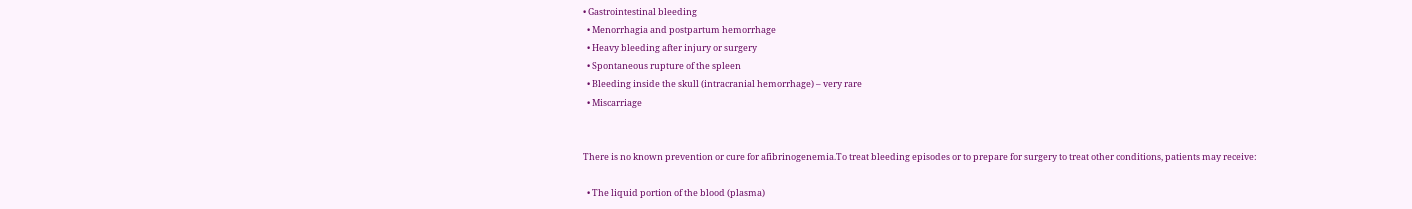• Gastrointestinal bleeding
  • Menorrhagia and postpartum hemorrhage
  • Heavy bleeding after injury or surgery
  • Spontaneous rupture of the spleen
  • Bleeding inside the skull (intracranial hemorrhage) – very rare
  • Miscarriage


There is no known prevention or cure for afibrinogenemia.To treat bleeding episodes or to prepare for surgery to treat other conditions, patients may receive:

  • The liquid portion of the blood (plasma)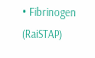• Fibrinogen (RaiSTAP)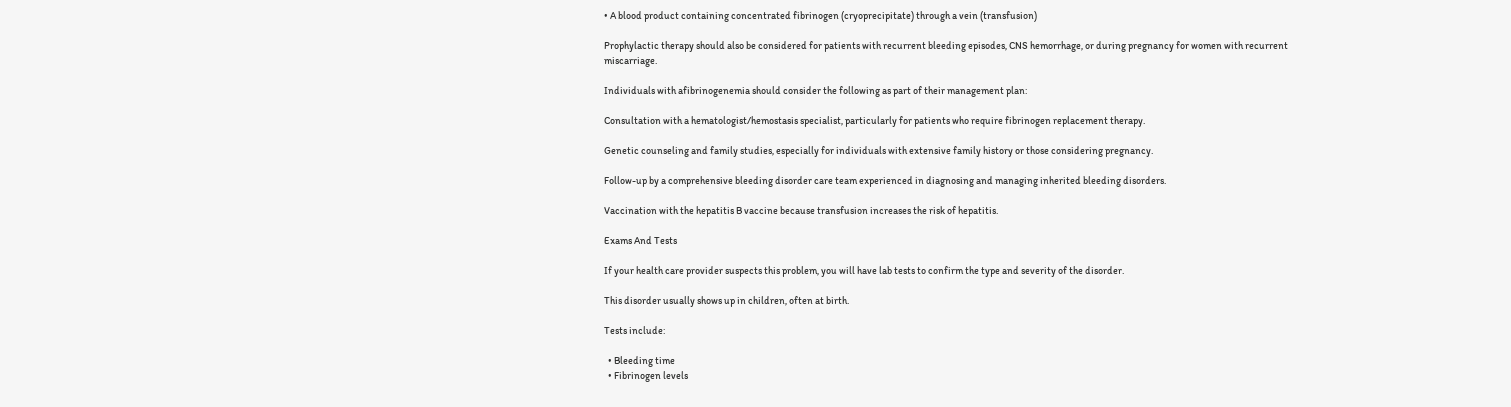• A blood product containing concentrated fibrinogen (cryoprecipitate) through a vein (transfusion)

Prophylactic therapy should also be considered for patients with recurrent bleeding episodes, CNS hemorrhage, or during pregnancy for women with recurrent miscarriage.

Individuals with afibrinogenemia should consider the following as part of their management plan:

Consultation with a hematologist/hemostasis specialist, particularly for patients who require fibrinogen replacement therapy.

Genetic counseling and family studies, especially for individuals with extensive family history or those considering pregnancy.

Follow-up by a comprehensive bleeding disorder care team experienced in diagnosing and managing inherited bleeding disorders.

Vaccination with the hepatitis B vaccine because transfusion increases the risk of hepatitis.

Exams And Tests

If your health care provider suspects this problem, you will have lab tests to confirm the type and severity of the disorder.

This disorder usually shows up in children, often at birth.

Tests include:

  • Bleeding time
  • Fibrinogen levels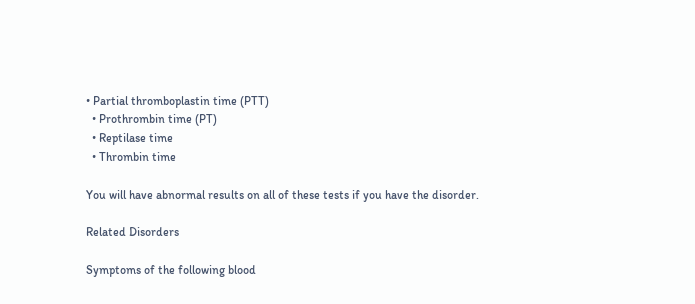• Partial thromboplastin time (PTT)
  • Prothrombin time (PT)
  • Reptilase time
  • Thrombin time

You will have abnormal results on all of these tests if you have the disorder.

Related Disorders

Symptoms of the following blood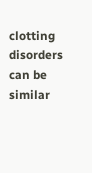clotting disorders can be similar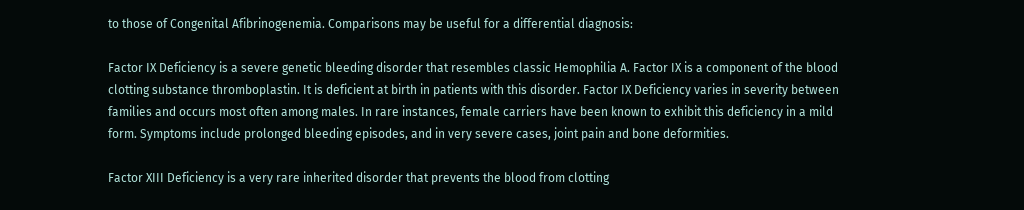to those of Congenital Afibrinogenemia. Comparisons may be useful for a differential diagnosis:

Factor IX Deficiency is a severe genetic bleeding disorder that resembles classic Hemophilia A. Factor IX is a component of the blood clotting substance thromboplastin. It is deficient at birth in patients with this disorder. Factor IX Deficiency varies in severity between families and occurs most often among males. In rare instances, female carriers have been known to exhibit this deficiency in a mild form. Symptoms include prolonged bleeding episodes, and in very severe cases, joint pain and bone deformities.

Factor XIII Deficiency is a very rare inherited disorder that prevents the blood from clotting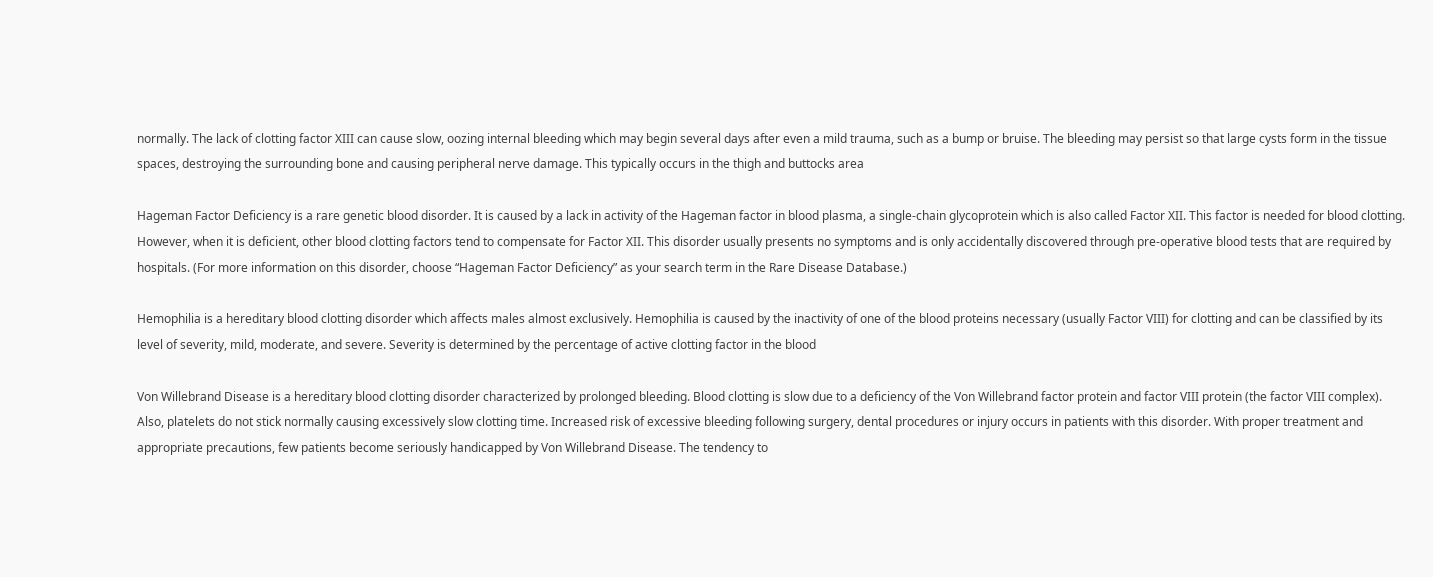normally. The lack of clotting factor XIII can cause slow, oozing internal bleeding which may begin several days after even a mild trauma, such as a bump or bruise. The bleeding may persist so that large cysts form in the tissue spaces, destroying the surrounding bone and causing peripheral nerve damage. This typically occurs in the thigh and buttocks area

Hageman Factor Deficiency is a rare genetic blood disorder. It is caused by a lack in activity of the Hageman factor in blood plasma, a single-chain glycoprotein which is also called Factor XII. This factor is needed for blood clotting. However, when it is deficient, other blood clotting factors tend to compensate for Factor XII. This disorder usually presents no symptoms and is only accidentally discovered through pre-operative blood tests that are required by hospitals. (For more information on this disorder, choose “Hageman Factor Deficiency” as your search term in the Rare Disease Database.)

Hemophilia is a hereditary blood clotting disorder which affects males almost exclusively. Hemophilia is caused by the inactivity of one of the blood proteins necessary (usually Factor VIII) for clotting and can be classified by its level of severity, mild, moderate, and severe. Severity is determined by the percentage of active clotting factor in the blood

Von Willebrand Disease is a hereditary blood clotting disorder characterized by prolonged bleeding. Blood clotting is slow due to a deficiency of the Von Willebrand factor protein and factor VIII protein (the factor VIII complex). Also, platelets do not stick normally causing excessively slow clotting time. Increased risk of excessive bleeding following surgery, dental procedures or injury occurs in patients with this disorder. With proper treatment and appropriate precautions, few patients become seriously handicapped by Von Willebrand Disease. The tendency to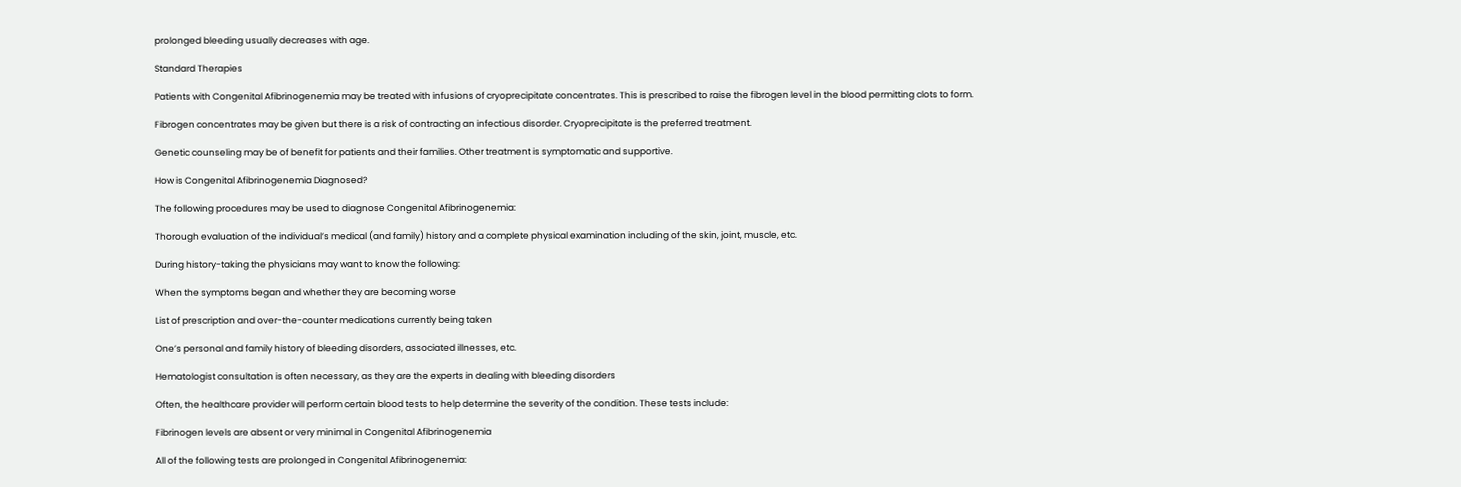prolonged bleeding usually decreases with age.

Standard Therapies

Patients with Congenital Afibrinogenemia may be treated with infusions of cryoprecipitate concentrates. This is prescribed to raise the fibrogen level in the blood permitting clots to form.

Fibrogen concentrates may be given but there is a risk of contracting an infectious disorder. Cryoprecipitate is the preferred treatment.

Genetic counseling may be of benefit for patients and their families. Other treatment is symptomatic and supportive.

How is Congenital Afibrinogenemia Diagnosed?

The following procedures may be used to diagnose Congenital Afibrinogenemia:

Thorough evaluation of the individual’s medical (and family) history and a complete physical examination including of the skin, joint, muscle, etc.

During history-taking the physicians may want to know the following:

When the symptoms began and whether they are becoming worse

List of prescription and over-the-counter medications currently being taken

One’s personal and family history of bleeding disorders, associated illnesses, etc.

Hematologist consultation is often necessary, as they are the experts in dealing with bleeding disorders

Often, the healthcare provider will perform certain blood tests to help determine the severity of the condition. These tests include:

Fibrinogen levels are absent or very minimal in Congenital Afibrinogenemia

All of the following tests are prolonged in Congenital Afibrinogenemia: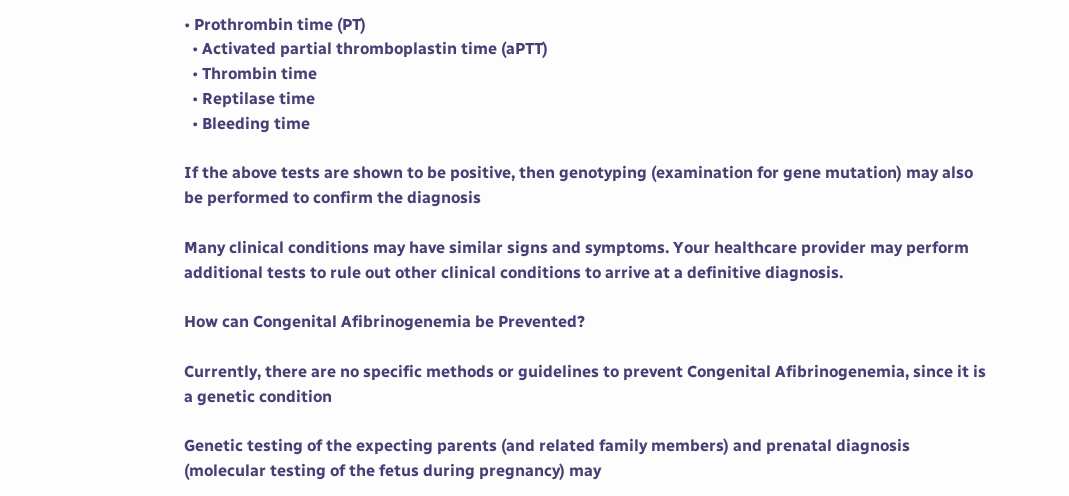• Prothrombin time (PT)
  • Activated partial thromboplastin time (aPTT)
  • Thrombin time
  • Reptilase time
  • Bleeding time

If the above tests are shown to be positive, then genotyping (examination for gene mutation) may also be performed to confirm the diagnosis

Many clinical conditions may have similar signs and symptoms. Your healthcare provider may perform additional tests to rule out other clinical conditions to arrive at a definitive diagnosis.

How can Congenital Afibrinogenemia be Prevented?

Currently, there are no specific methods or guidelines to prevent Congenital Afibrinogenemia, since it is a genetic condition

Genetic testing of the expecting parents (and related family members) and prenatal diagnosis (molecular testing of the fetus during pregnancy) may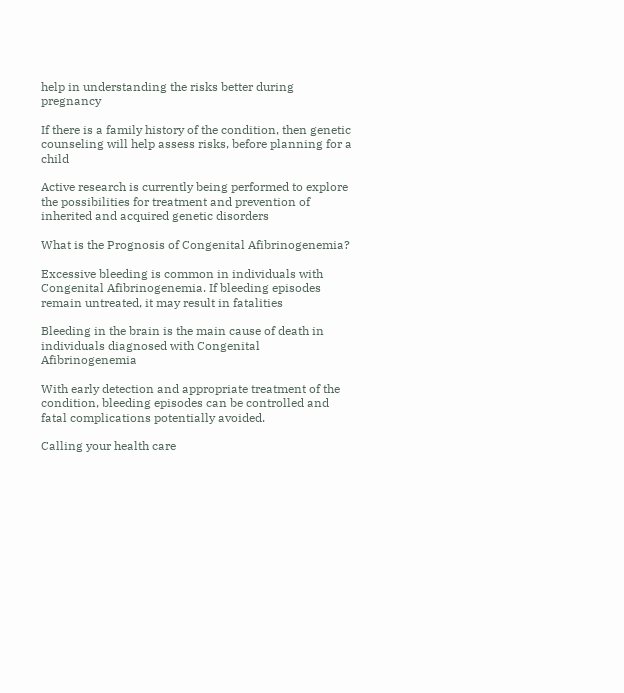help in understanding the risks better during pregnancy

If there is a family history of the condition, then genetic counseling will help assess risks, before planning for a child

Active research is currently being performed to explore the possibilities for treatment and prevention of inherited and acquired genetic disorders

What is the Prognosis of Congenital Afibrinogenemia?

Excessive bleeding is common in individuals with Congenital Afibrinogenemia. If bleeding episodes remain untreated, it may result in fatalities

Bleeding in the brain is the main cause of death in individuals diagnosed with Congenital Afibrinogenemia

With early detection and appropriate treatment of the condition, bleeding episodes can be controlled and fatal complications potentially avoided.

Calling your health care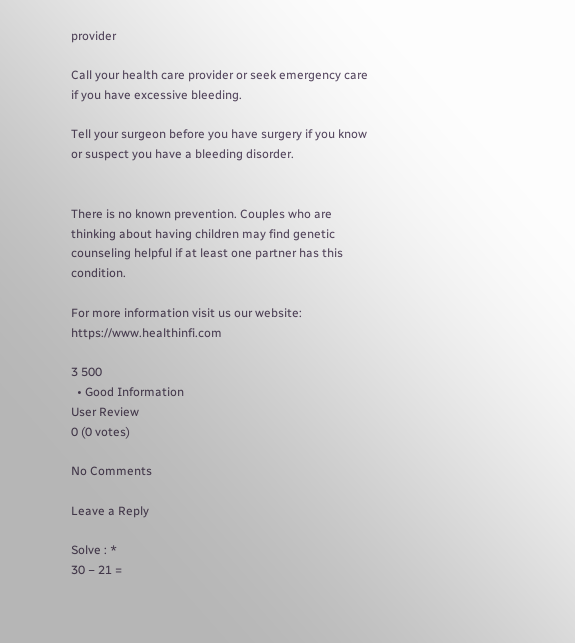provider

Call your health care provider or seek emergency care if you have excessive bleeding.

Tell your surgeon before you have surgery if you know or suspect you have a bleeding disorder.


There is no known prevention. Couples who are thinking about having children may find genetic counseling helpful if at least one partner has this condition.

For more information visit us our website: https://www.healthinfi.com

3 500
  • Good Information
User Review
0 (0 votes)

No Comments

Leave a Reply

Solve : *
30 − 21 =